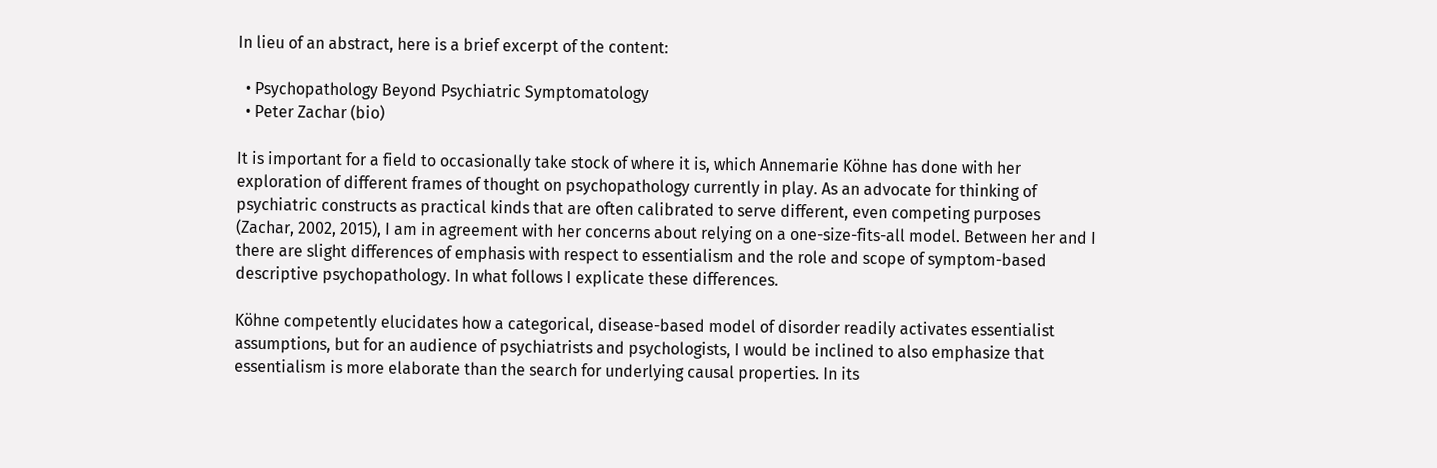In lieu of an abstract, here is a brief excerpt of the content:

  • Psychopathology Beyond Psychiatric Symptomatology
  • Peter Zachar (bio)

It is important for a field to occasionally take stock of where it is, which Annemarie Köhne has done with her exploration of different frames of thought on psychopathology currently in play. As an advocate for thinking of psychiatric constructs as practical kinds that are often calibrated to serve different, even competing purposes (Zachar, 2002, 2015), I am in agreement with her concerns about relying on a one-size-fits-all model. Between her and I there are slight differences of emphasis with respect to essentialism and the role and scope of symptom-based descriptive psychopathology. In what follows I explicate these differences.

Köhne competently elucidates how a categorical, disease-based model of disorder readily activates essentialist assumptions, but for an audience of psychiatrists and psychologists, I would be inclined to also emphasize that essentialism is more elaborate than the search for underlying causal properties. In its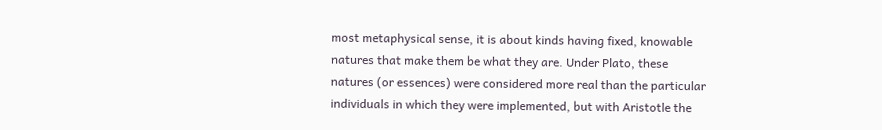most metaphysical sense, it is about kinds having fixed, knowable natures that make them be what they are. Under Plato, these natures (or essences) were considered more real than the particular individuals in which they were implemented, but with Aristotle the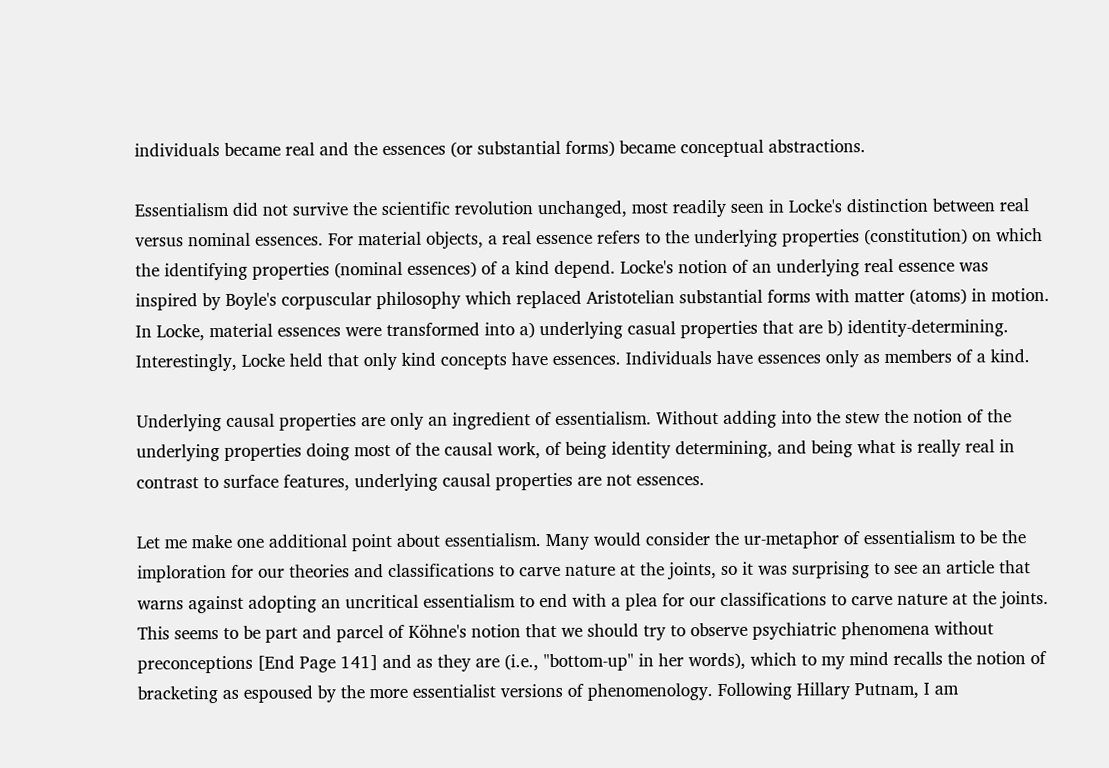individuals became real and the essences (or substantial forms) became conceptual abstractions.

Essentialism did not survive the scientific revolution unchanged, most readily seen in Locke's distinction between real versus nominal essences. For material objects, a real essence refers to the underlying properties (constitution) on which the identifying properties (nominal essences) of a kind depend. Locke's notion of an underlying real essence was inspired by Boyle's corpuscular philosophy which replaced Aristotelian substantial forms with matter (atoms) in motion. In Locke, material essences were transformed into a) underlying casual properties that are b) identity-determining. Interestingly, Locke held that only kind concepts have essences. Individuals have essences only as members of a kind.

Underlying causal properties are only an ingredient of essentialism. Without adding into the stew the notion of the underlying properties doing most of the causal work, of being identity determining, and being what is really real in contrast to surface features, underlying causal properties are not essences.

Let me make one additional point about essentialism. Many would consider the ur-metaphor of essentialism to be the imploration for our theories and classifications to carve nature at the joints, so it was surprising to see an article that warns against adopting an uncritical essentialism to end with a plea for our classifications to carve nature at the joints. This seems to be part and parcel of Köhne's notion that we should try to observe psychiatric phenomena without preconceptions [End Page 141] and as they are (i.e., "bottom-up" in her words), which to my mind recalls the notion of bracketing as espoused by the more essentialist versions of phenomenology. Following Hillary Putnam, I am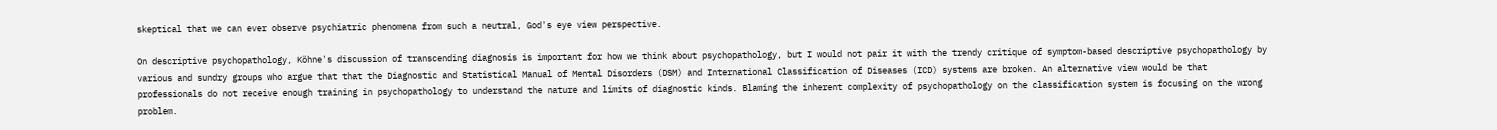skeptical that we can ever observe psychiatric phenomena from such a neutral, God's eye view perspective.

On descriptive psychopathology, Köhne's discussion of transcending diagnosis is important for how we think about psychopathology, but I would not pair it with the trendy critique of symptom-based descriptive psychopathology by various and sundry groups who argue that that the Diagnostic and Statistical Manual of Mental Disorders (DSM) and International Classification of Diseases (ICD) systems are broken. An alternative view would be that professionals do not receive enough training in psychopathology to understand the nature and limits of diagnostic kinds. Blaming the inherent complexity of psychopathology on the classification system is focusing on the wrong problem.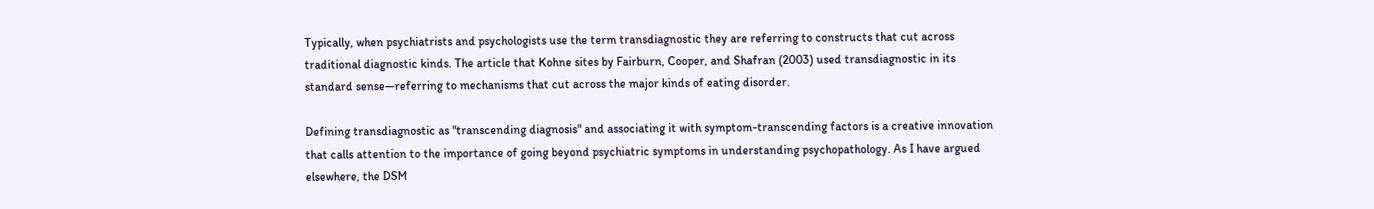Typically, when psychiatrists and psychologists use the term transdiagnostic they are referring to constructs that cut across traditional diagnostic kinds. The article that Kohne sites by Fairburn, Cooper, and Shafran (2003) used transdiagnostic in its standard sense—referring to mechanisms that cut across the major kinds of eating disorder.

Defining transdiagnostic as "transcending diagnosis" and associating it with symptom-transcending factors is a creative innovation that calls attention to the importance of going beyond psychiatric symptoms in understanding psychopathology. As I have argued elsewhere, the DSM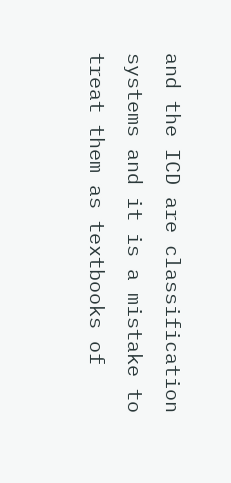and the ICD are classification systems and it is a mistake to treat them as textbooks of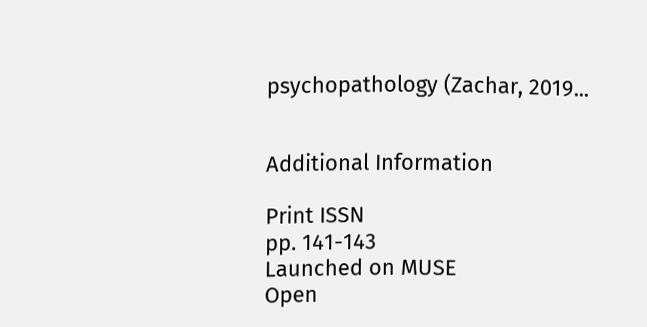psychopathology (Zachar, 2019...


Additional Information

Print ISSN
pp. 141-143
Launched on MUSE
Open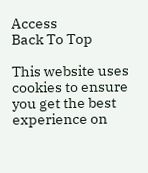Access
Back To Top

This website uses cookies to ensure you get the best experience on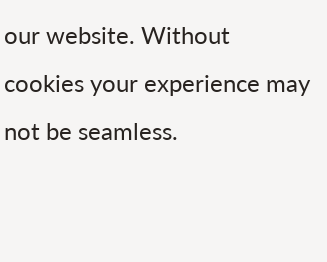our website. Without cookies your experience may not be seamless.